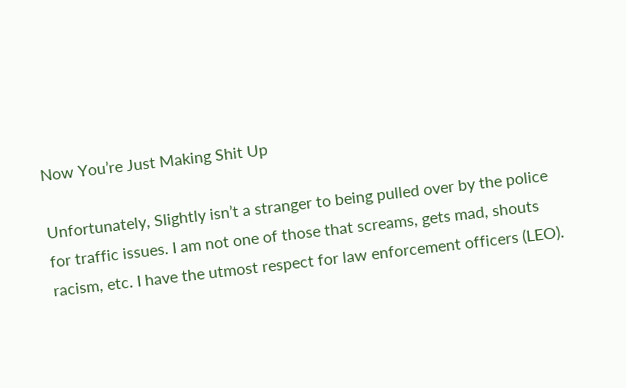Now You’re Just Making Shit Up

Unfortunately, Slightly isn’t a stranger to being pulled over by the police for traffic issues. I am not one of those that screams, gets mad, shouts racism, etc. I have the utmost respect for law enforcement officers (LEO).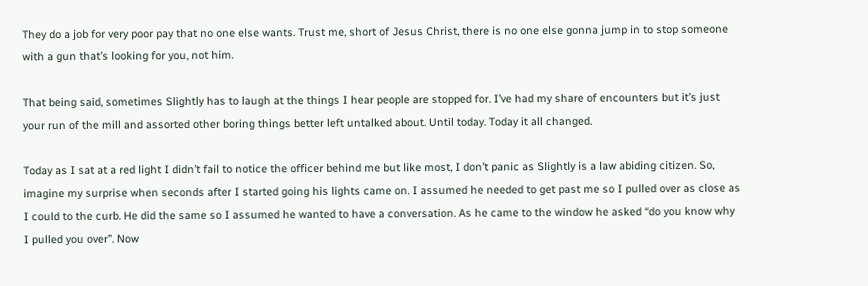They do a job for very poor pay that no one else wants. Trust me, short of Jesus Christ, there is no one else gonna jump in to stop someone with a gun that’s looking for you, not him.

That being said, sometimes Slightly has to laugh at the things I hear people are stopped for. I’ve had my share of encounters but it’s just your run of the mill and assorted other boring things better left untalked about. Until today. Today it all changed.

Today as I sat at a red light I didn’t fail to notice the officer behind me but like most, I don’t panic as Slightly is a law abiding citizen. So, imagine my surprise when seconds after I started going his lights came on. I assumed he needed to get past me so I pulled over as close as I could to the curb. He did the same so I assumed he wanted to have a conversation. As he came to the window he asked “do you know why I pulled you over”. Now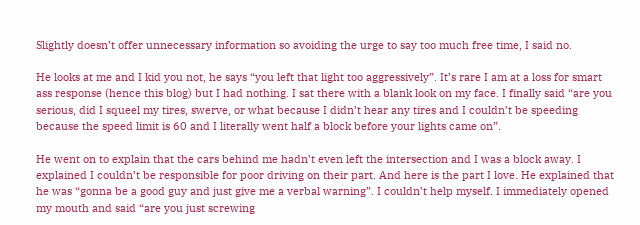Slightly doesn’t offer unnecessary information so avoiding the urge to say too much free time, I said no.

He looks at me and I kid you not, he says “you left that light too aggressively”. It’s rare I am at a loss for smart ass response (hence this blog) but I had nothing. I sat there with a blank look on my face. I finally said “are you serious, did I squeel my tires, swerve, or what because I didn’t hear any tires and I couldn’t be speeding because the speed limit is 60 and I literally went half a block before your lights came on”.

He went on to explain that the cars behind me hadn’t even left the intersection and I was a block away. I explained I couldn’t be responsible for poor driving on their part. And here is the part I love. He explained that he was “gonna be a good guy and just give me a verbal warning”. I couldn’t help myself. I immediately opened my mouth and said “are you just screwing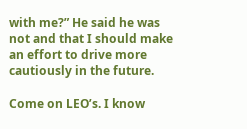with me?” He said he was not and that I should make an effort to drive more cautiously in the future.

Come on LEO’s. I know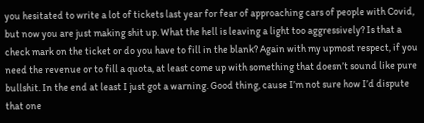you hesitated to write a lot of tickets last year for fear of approaching cars of people with Covid, but now you are just making shit up. What the hell is leaving a light too aggressively? Is that a check mark on the ticket or do you have to fill in the blank? Again with my upmost respect, if you need the revenue or to fill a quota, at least come up with something that doesn’t sound like pure bullshit. In the end at least I just got a warning. Good thing, cause I’m not sure how I’d dispute that one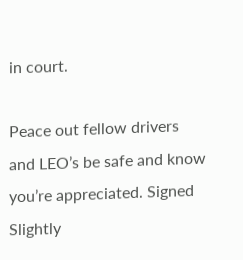in court.

Peace out fellow drivers and LEO’s be safe and know you’re appreciated. Signed Slightly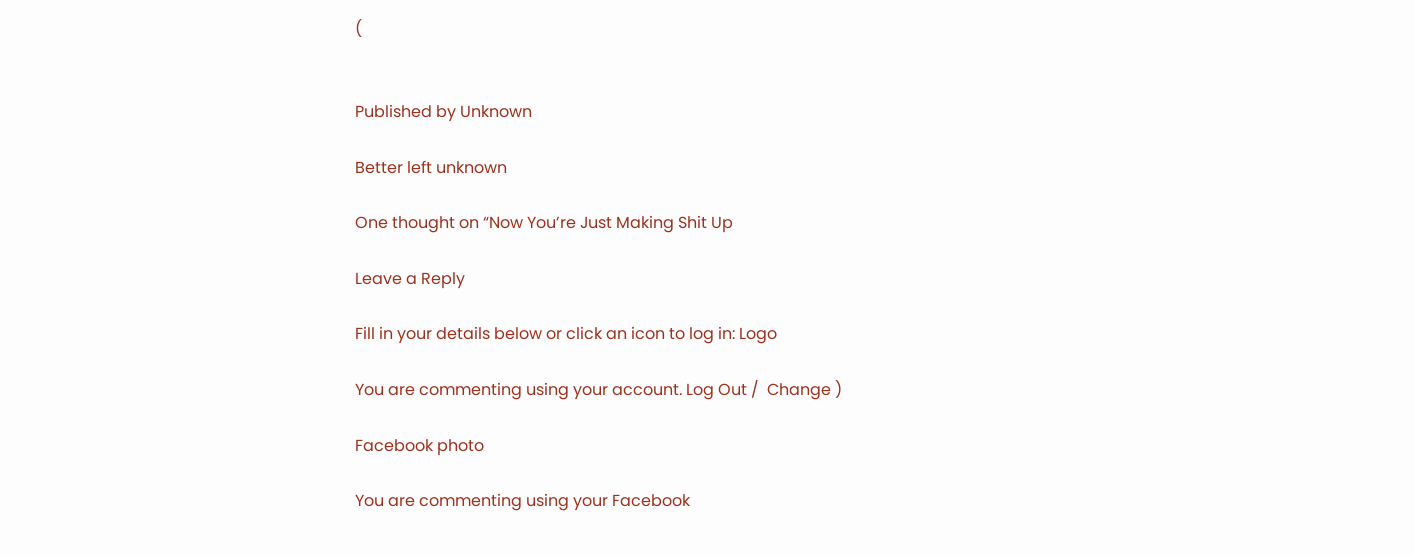(


Published by Unknown

Better left unknown

One thought on “Now You’re Just Making Shit Up

Leave a Reply

Fill in your details below or click an icon to log in: Logo

You are commenting using your account. Log Out /  Change )

Facebook photo

You are commenting using your Facebook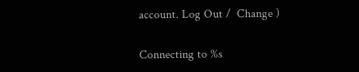account. Log Out /  Change )

Connecting to %s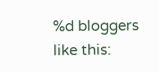%d bloggers like this: